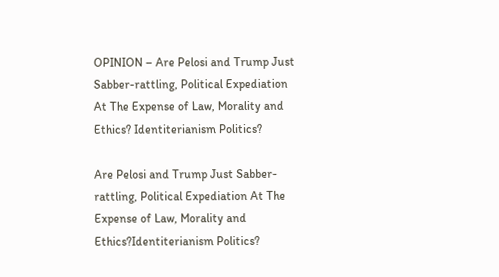OPINION – Are Pelosi and Trump Just Sabber-rattling, Political Expediation At The Expense of Law, Morality and Ethics? Identiterianism Politics?

Are Pelosi and Trump Just Sabber-rattling, Political Expediation At The Expense of Law, Morality and Ethics?Identiterianism Politics?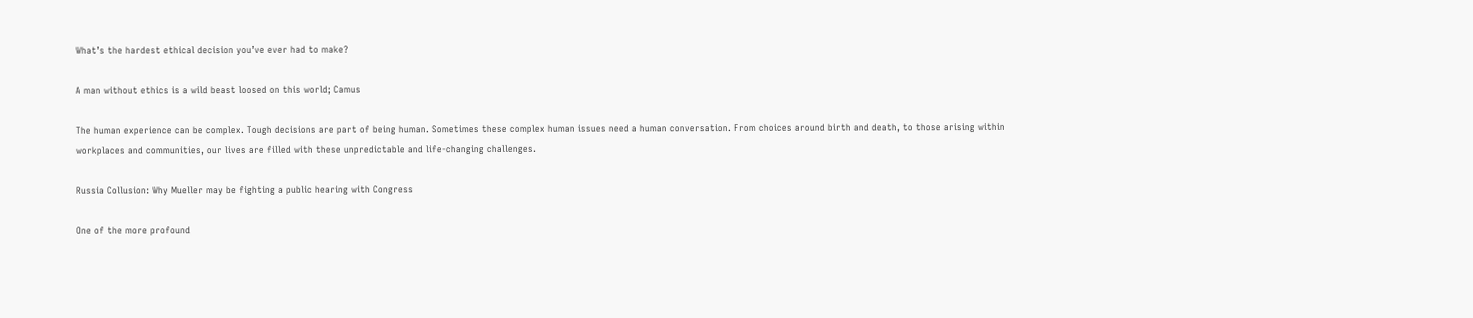What’s the hardest ethical decision you’ve ever had to make?

A man without ethics is a wild beast loosed on this world; Camus

The human experience can be complex. Tough decisions are part of being human. Sometimes these complex human issues need a human conversation. From choices around birth and death, to those arising within workplaces and communities, our lives are filled with these unpredictable and life-changing challenges.

Russia Collusion: Why Mueller may be fighting a public hearing with Congress

One of the more profound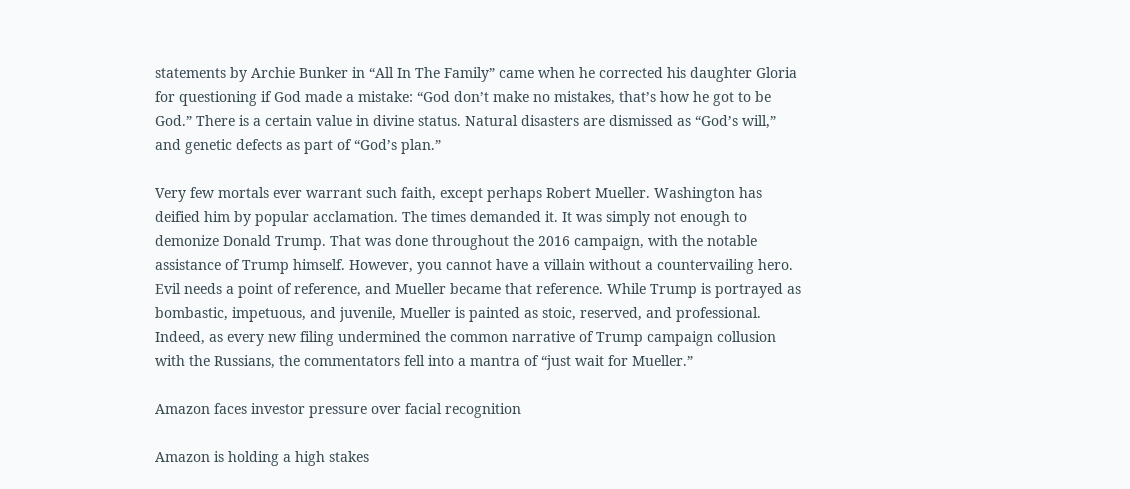statements by Archie Bunker in “All In The Family” came when he corrected his daughter Gloria for questioning if God made a mistake: “God don’t make no mistakes, that’s how he got to be God.” There is a certain value in divine status. Natural disasters are dismissed as “God’s will,” and genetic defects as part of “God’s plan.”

Very few mortals ever warrant such faith, except perhaps Robert Mueller. Washington has deified him by popular acclamation. The times demanded it. It was simply not enough to demonize Donald Trump. That was done throughout the 2016 campaign, with the notable assistance of Trump himself. However, you cannot have a villain without a countervailing hero. Evil needs a point of reference, and Mueller became that reference. While Trump is portrayed as bombastic, impetuous, and juvenile, Mueller is painted as stoic, reserved, and professional. Indeed, as every new filing undermined the common narrative of Trump campaign collusion with the Russians, the commentators fell into a mantra of “just wait for Mueller.”

Amazon faces investor pressure over facial recognition

Amazon is holding a high stakes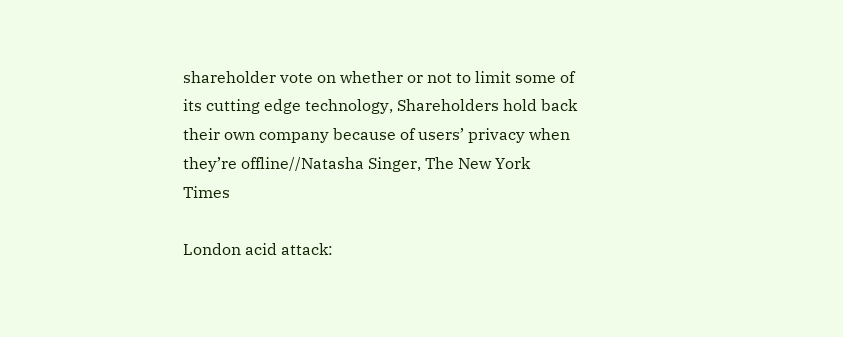shareholder vote on whether or not to limit some of its cutting edge technology, Shareholders hold back their own company because of users’ privacy when they’re offline//Natasha Singer, The New York Times

London acid attack: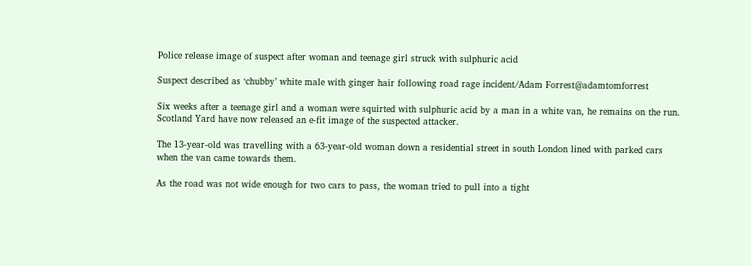Police release image of suspect after woman and teenage girl struck with sulphuric acid

Suspect described as ‘chubby’ white male with ginger hair following road rage incident/Adam Forrest@adamtomforrest

Six weeks after a teenage girl and a woman were squirted with sulphuric acid by a man in a white van, he remains on the run. Scotland Yard have now released an e-fit image of the suspected attacker.

The 13-year-old was travelling with a 63-year-old woman down a residential street in south London lined with parked cars when the van came towards them.

As the road was not wide enough for two cars to pass, the woman tried to pull into a tight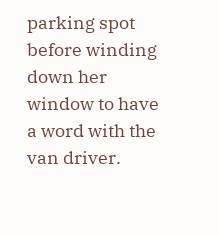parking spot before winding down her window to have a word with the van driver.